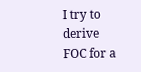I try to derive FOC for a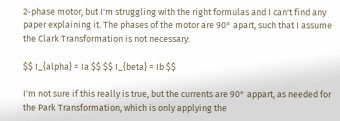2-phase motor, but I'm struggling with the right formulas and I can't find any paper explaining it. The phases of the motor are 90° apart, such that I assume the Clark Transformation is not necessary:

$$ I_{alpha} = Ia $$ $$ I_{beta} = Ib $$

I'm not sure if this really is true, but the currents are 90° appart, as needed for the Park Transformation, which is only applying the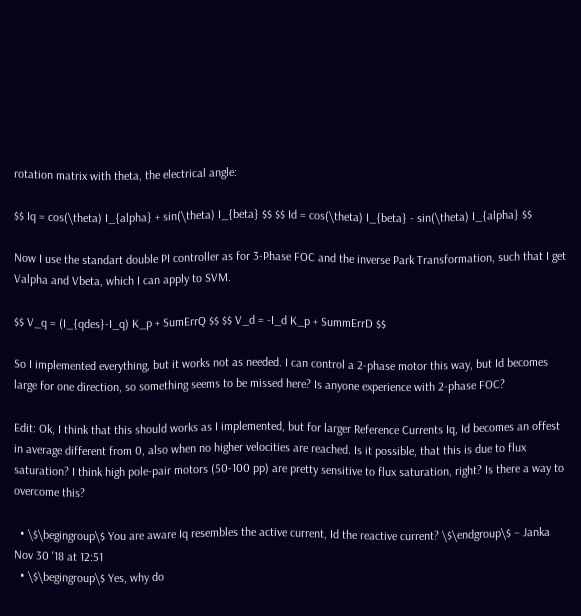rotation matrix with theta, the electrical angle:

$$ Iq = cos(\theta) I_{alpha} + sin(\theta) I_{beta} $$ $$ Id = cos(\theta) I_{beta} - sin(\theta) I_{alpha} $$

Now I use the standart double PI controller as for 3-Phase FOC and the inverse Park Transformation, such that I get Valpha and Vbeta, which I can apply to SVM.

$$ V_q = (I_{qdes}-I_q) K_p + SumErrQ $$ $$ V_d = -I_d K_p + SummErrD $$

So I implemented everything, but it works not as needed. I can control a 2-phase motor this way, but Id becomes large for one direction, so something seems to be missed here? Is anyone experience with 2-phase FOC?

Edit: Ok, I think that this should works as I implemented, but for larger Reference Currents Iq, Id becomes an offest in average different from 0, also when no higher velocities are reached. Is it possible, that this is due to flux saturation? I think high pole-pair motors (50-100 pp) are pretty sensitive to flux saturation, right? Is there a way to overcome this?

  • \$\begingroup\$ You are aware Iq resembles the active current, Id the reactive current? \$\endgroup\$ – Janka Nov 30 '18 at 12:51
  • \$\begingroup\$ Yes, why do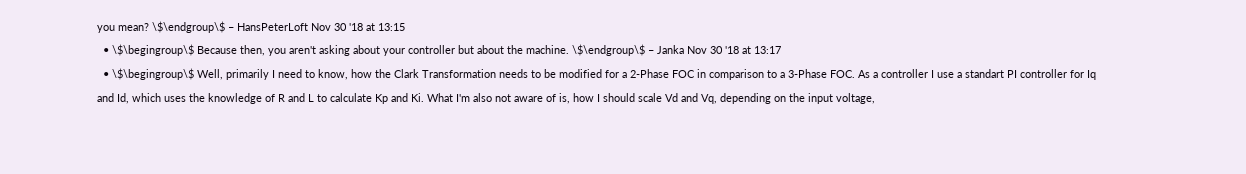you mean? \$\endgroup\$ – HansPeterLoft Nov 30 '18 at 13:15
  • \$\begingroup\$ Because then, you aren't asking about your controller but about the machine. \$\endgroup\$ – Janka Nov 30 '18 at 13:17
  • \$\begingroup\$ Well, primarily I need to know, how the Clark Transformation needs to be modified for a 2-Phase FOC in comparison to a 3-Phase FOC. As a controller I use a standart PI controller for Iq and Id, which uses the knowledge of R and L to calculate Kp and Ki. What I'm also not aware of is, how I should scale Vd and Vq, depending on the input voltage,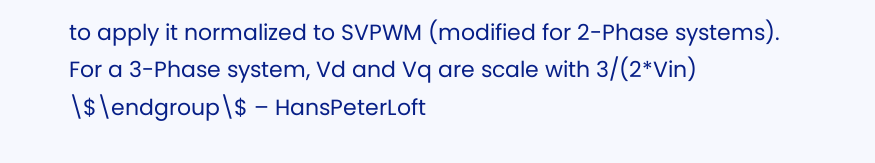to apply it normalized to SVPWM (modified for 2-Phase systems). For a 3-Phase system, Vd and Vq are scale with 3/(2*Vin) \$\endgroup\$ – HansPeterLoft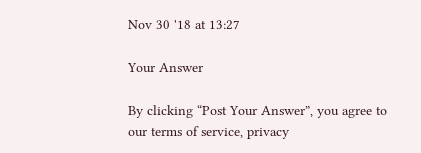Nov 30 '18 at 13:27

Your Answer

By clicking “Post Your Answer”, you agree to our terms of service, privacy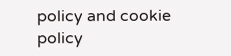policy and cookie policy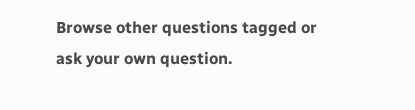Browse other questions tagged or ask your own question.